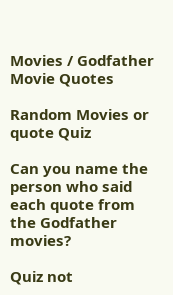Movies / Godfather Movie Quotes

Random Movies or quote Quiz

Can you name the person who said each quote from the Godfather movies?

Quiz not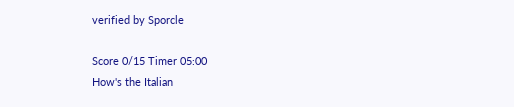verified by Sporcle

Score 0/15 Timer 05:00
How's the Italian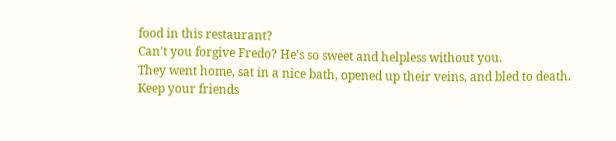food in this restaurant?
Can't you forgive Fredo? He's so sweet and helpless without you.
They went home, sat in a nice bath, opened up their veins, and bled to death.
Keep your friends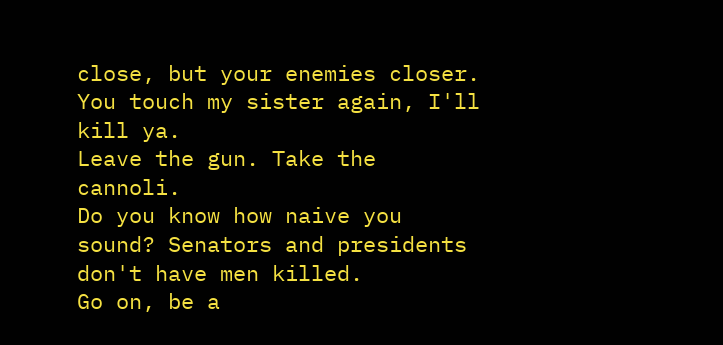close, but your enemies closer.
You touch my sister again, I'll kill ya.
Leave the gun. Take the cannoli.
Do you know how naive you sound? Senators and presidents don't have men killed.
Go on, be a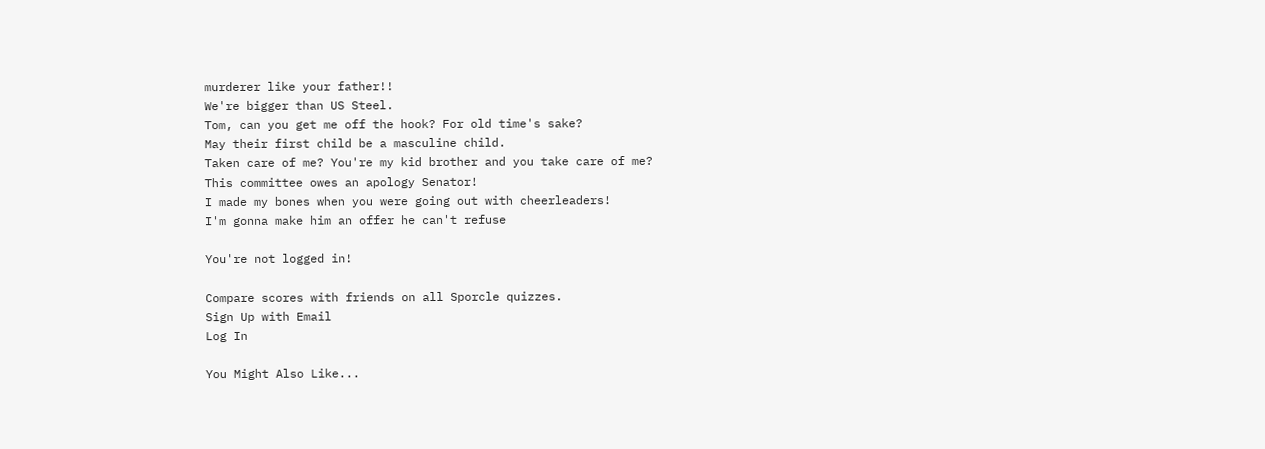murderer like your father!!
We're bigger than US Steel.
Tom, can you get me off the hook? For old time's sake?
May their first child be a masculine child.
Taken care of me? You're my kid brother and you take care of me?
This committee owes an apology Senator!
I made my bones when you were going out with cheerleaders!
I'm gonna make him an offer he can't refuse

You're not logged in!

Compare scores with friends on all Sporcle quizzes.
Sign Up with Email
Log In

You Might Also Like...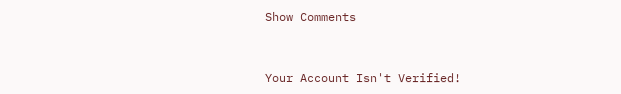Show Comments


Your Account Isn't Verified!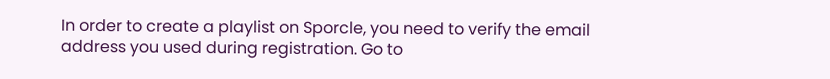In order to create a playlist on Sporcle, you need to verify the email address you used during registration. Go to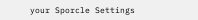your Sporcle Settings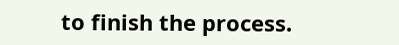to finish the process.